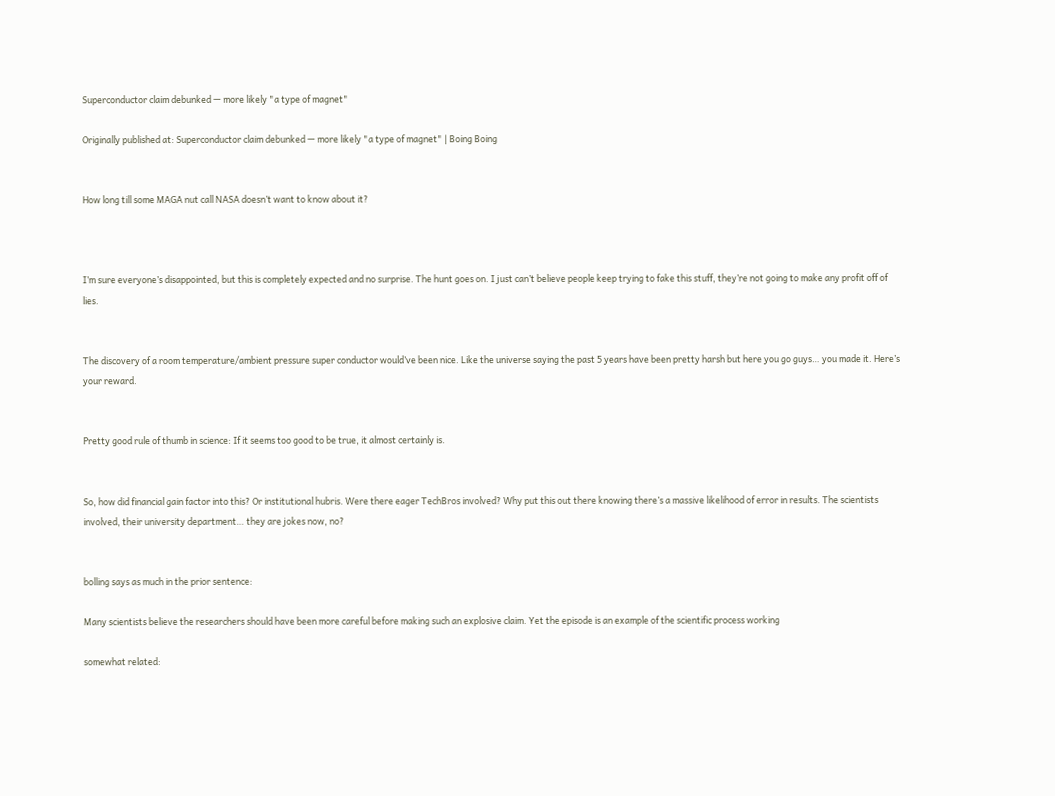Superconductor claim debunked — more likely "a type of magnet"

Originally published at: Superconductor claim debunked — more likely "a type of magnet" | Boing Boing


How long till some MAGA nut call NASA doesn’t want to know about it?



I’m sure everyone’s disappointed, but this is completely expected and no surprise. The hunt goes on. I just can’t believe people keep trying to fake this stuff, they’re not going to make any profit off of lies.


The discovery of a room temperature/ambient pressure super conductor would’ve been nice. Like the universe saying the past 5 years have been pretty harsh but here you go guys… you made it. Here’s your reward.


Pretty good rule of thumb in science: If it seems too good to be true, it almost certainly is.


So, how did financial gain factor into this? Or institutional hubris. Were there eager TechBros involved? Why put this out there knowing there’s a massive likelihood of error in results. The scientists involved, their university department… they are jokes now, no?


bolling says as much in the prior sentence:

Many scientists believe the researchers should have been more careful before making such an explosive claim. Yet the episode is an example of the scientific process working

somewhat related: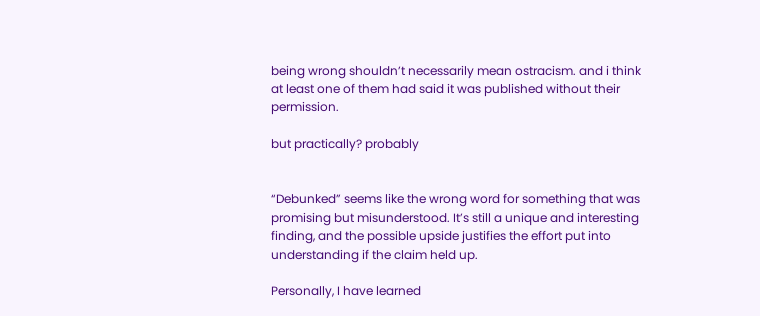being wrong shouldn’t necessarily mean ostracism. and i think at least one of them had said it was published without their permission.

but practically? probably


“Debunked” seems like the wrong word for something that was promising but misunderstood. It’s still a unique and interesting finding, and the possible upside justifies the effort put into understanding if the claim held up.

Personally, I have learned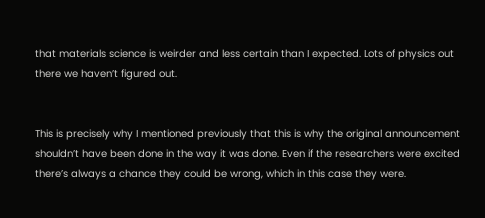that materials science is weirder and less certain than I expected. Lots of physics out there we haven’t figured out.


This is precisely why I mentioned previously that this is why the original announcement shouldn’t have been done in the way it was done. Even if the researchers were excited there’s always a chance they could be wrong, which in this case they were.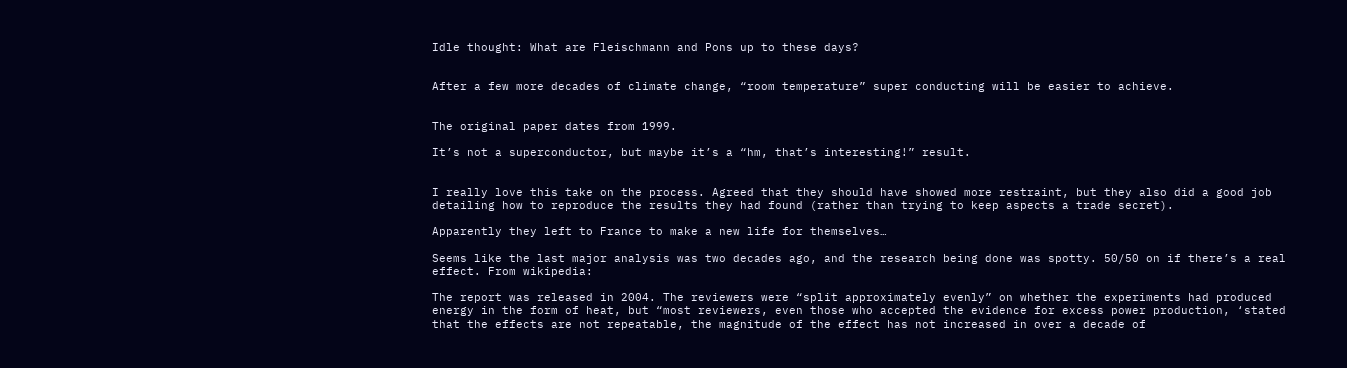Idle thought: What are Fleischmann and Pons up to these days?


After a few more decades of climate change, “room temperature” super conducting will be easier to achieve.


The original paper dates from 1999.

It’s not a superconductor, but maybe it’s a “hm, that’s interesting!” result.


I really love this take on the process. Agreed that they should have showed more restraint, but they also did a good job detailing how to reproduce the results they had found (rather than trying to keep aspects a trade secret).

Apparently they left to France to make a new life for themselves…

Seems like the last major analysis was two decades ago, and the research being done was spotty. 50/50 on if there’s a real effect. From wikipedia:

The report was released in 2004. The reviewers were “split approximately evenly” on whether the experiments had produced energy in the form of heat, but “most reviewers, even those who accepted the evidence for excess power production, ‘stated that the effects are not repeatable, the magnitude of the effect has not increased in over a decade of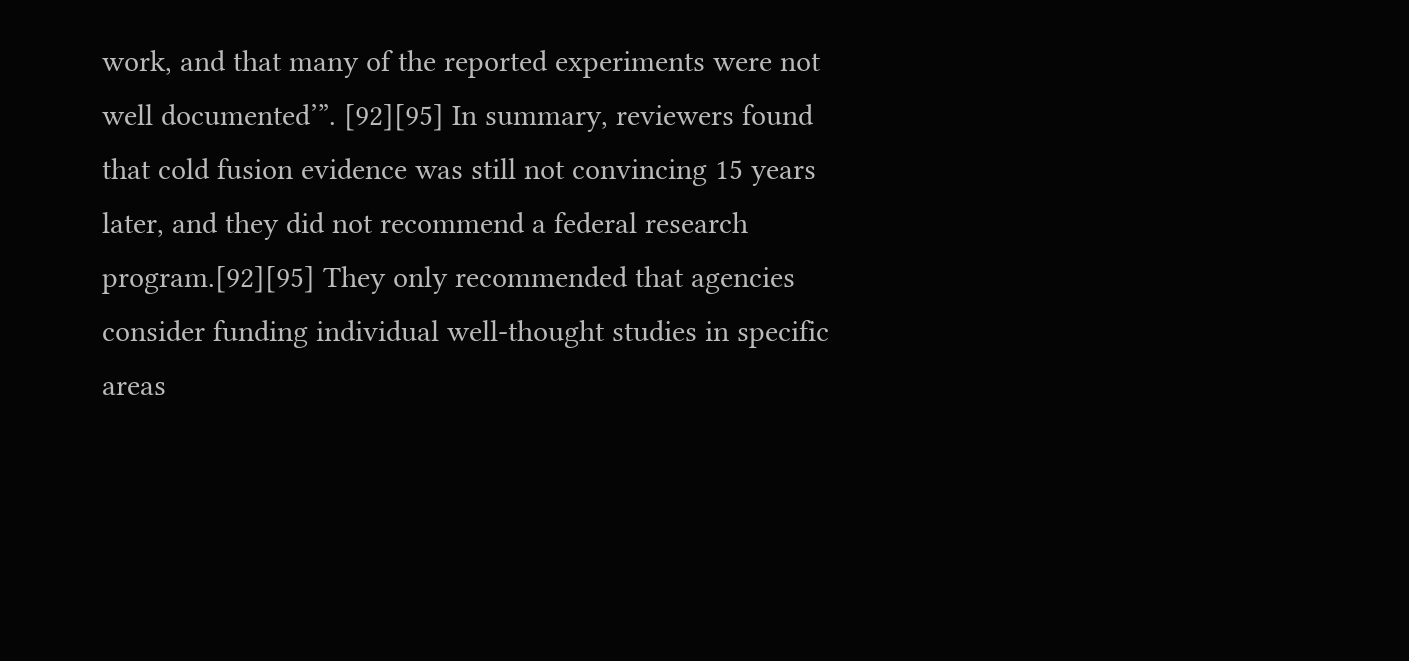work, and that many of the reported experiments were not well documented’”. [92][95] In summary, reviewers found that cold fusion evidence was still not convincing 15 years later, and they did not recommend a federal research program.[92][95] They only recommended that agencies consider funding individual well-thought studies in specific areas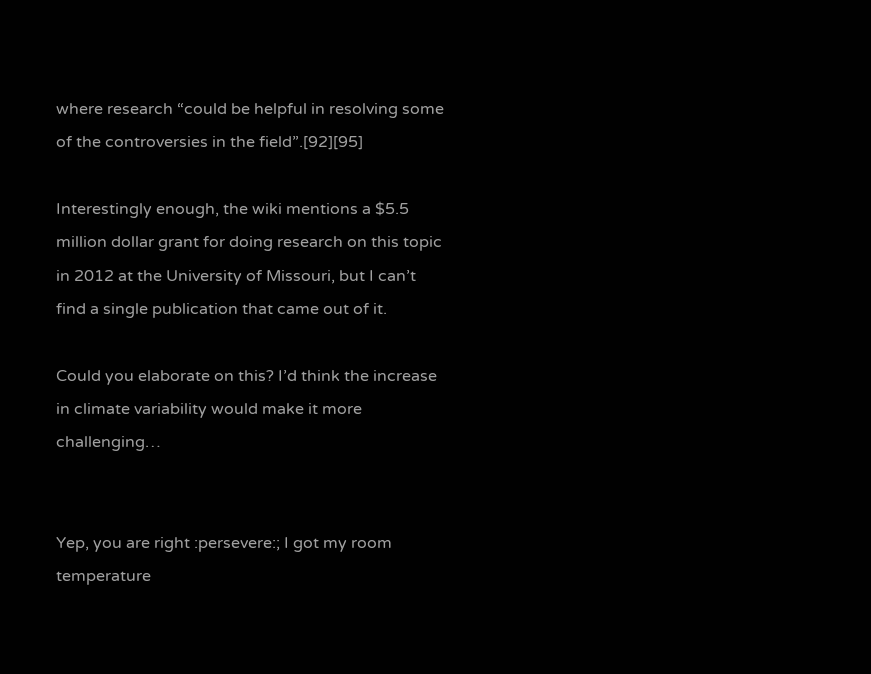where research “could be helpful in resolving some of the controversies in the field”.[92][95]

Interestingly enough, the wiki mentions a $5.5 million dollar grant for doing research on this topic in 2012 at the University of Missouri, but I can’t find a single publication that came out of it.

Could you elaborate on this? I’d think the increase in climate variability would make it more challenging…


Yep, you are right :persevere:; I got my room temperature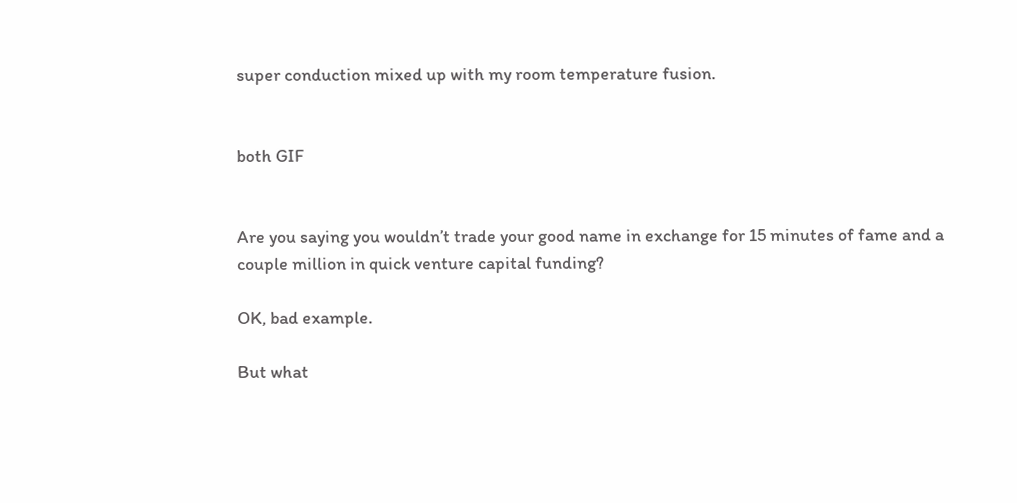super conduction mixed up with my room temperature fusion.


both GIF


Are you saying you wouldn’t trade your good name in exchange for 15 minutes of fame and a couple million in quick venture capital funding?

OK, bad example.

But what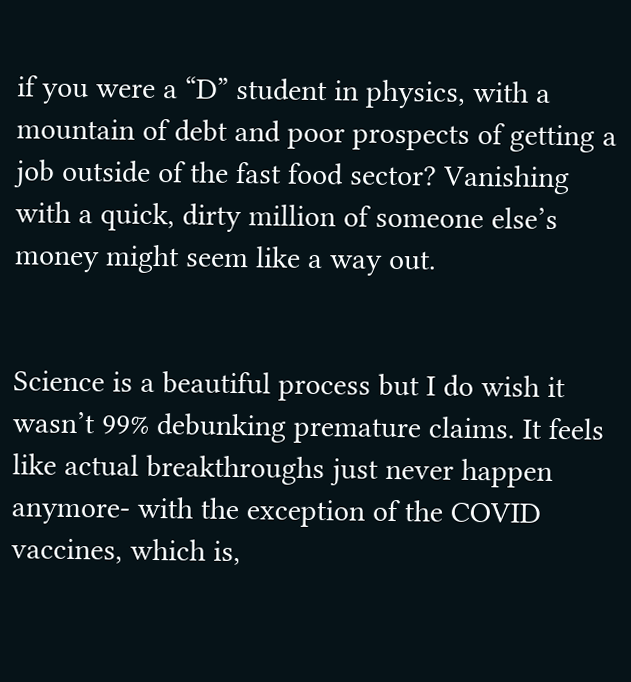if you were a “D” student in physics, with a mountain of debt and poor prospects of getting a job outside of the fast food sector? Vanishing with a quick, dirty million of someone else’s money might seem like a way out.


Science is a beautiful process but I do wish it wasn’t 99% debunking premature claims. It feels like actual breakthroughs just never happen anymore- with the exception of the COVID vaccines, which is,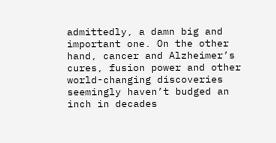admittedly, a damn big and important one. On the other hand, cancer and Alzheimer’s cures, fusion power and other world-changing discoveries seemingly haven’t budged an inch in decades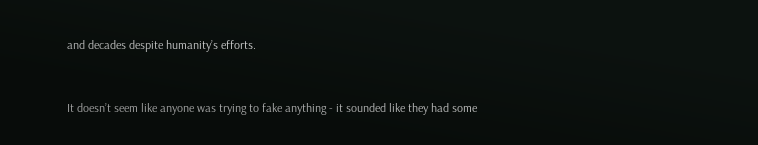and decades despite humanity’s efforts.


It doesn’t seem like anyone was trying to fake anything - it sounded like they had some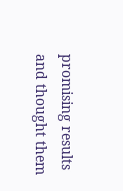promising results and thought them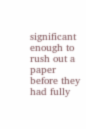significant enough to rush out a paper before they had fully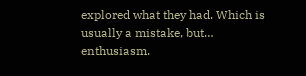explored what they had. Which is usually a mistake, but… enthusiasm.